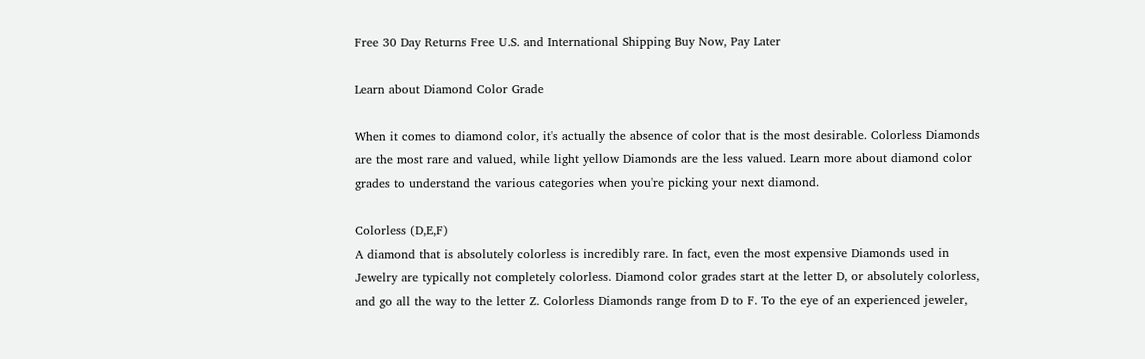Free 30 Day Returns Free U.S. and International Shipping Buy Now, Pay Later

Learn about Diamond Color Grade

When it comes to diamond color, it's actually the absence of color that is the most desirable. Colorless Diamonds are the most rare and valued, while light yellow Diamonds are the less valued. Learn more about diamond color grades to understand the various categories when you're picking your next diamond.

Colorless (D,E,F)
A diamond that is absolutely colorless is incredibly rare. In fact, even the most expensive Diamonds used in Jewelry are typically not completely colorless. Diamond color grades start at the letter D, or absolutely colorless, and go all the way to the letter Z. Colorless Diamonds range from D to F. To the eye of an experienced jeweler,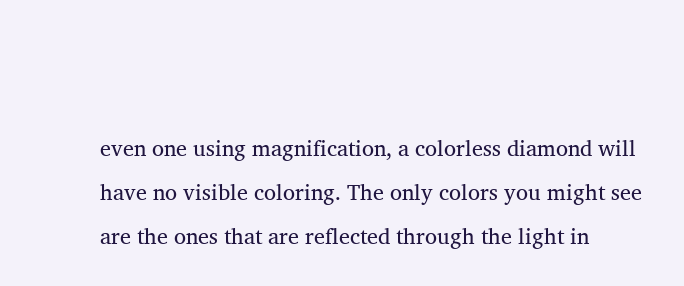even one using magnification, a colorless diamond will have no visible coloring. The only colors you might see are the ones that are reflected through the light in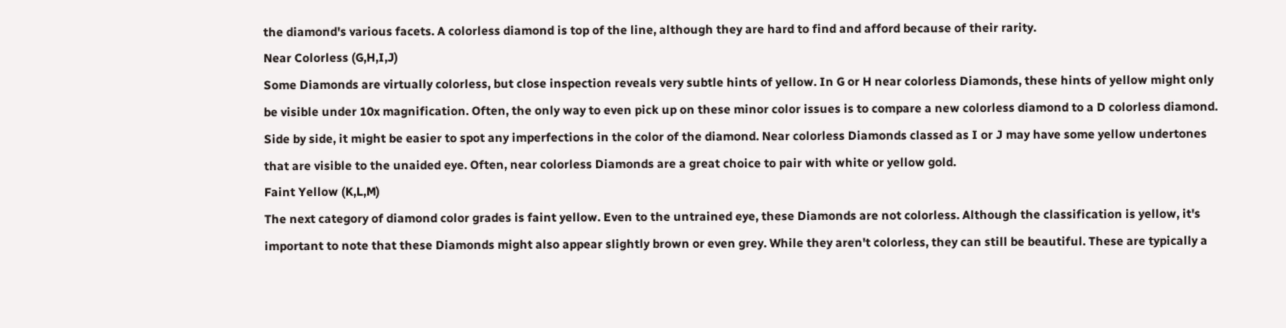the diamond's various facets. A colorless diamond is top of the line, although they are hard to find and afford because of their rarity.
Near Colorless (G,H,I,J)
Some Diamonds are virtually colorless, but close inspection reveals very subtle hints of yellow. In G or H near colorless Diamonds, these hints of yellow might only be visible under 10x magnification. Often, the only way to even pick up on these minor color issues is to compare a new colorless diamond to a D colorless diamond. Side by side, it might be easier to spot any imperfections in the color of the diamond. Near colorless Diamonds classed as I or J may have some yellow undertones that are visible to the unaided eye. Often, near colorless Diamonds are a great choice to pair with white or yellow gold.
Faint Yellow (K,L,M)
The next category of diamond color grades is faint yellow. Even to the untrained eye, these Diamonds are not colorless. Although the classification is yellow, it's important to note that these Diamonds might also appear slightly brown or even grey. While they aren't colorless, they can still be beautiful. These are typically a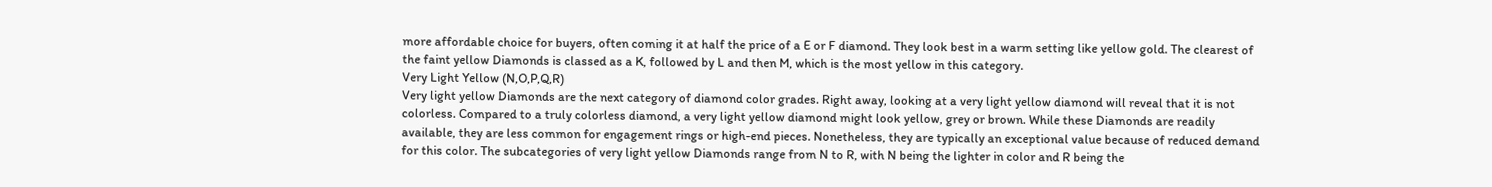more affordable choice for buyers, often coming it at half the price of a E or F diamond. They look best in a warm setting like yellow gold. The clearest of the faint yellow Diamonds is classed as a K, followed by L and then M, which is the most yellow in this category.
Very Light Yellow (N,O,P,Q,R)
Very light yellow Diamonds are the next category of diamond color grades. Right away, looking at a very light yellow diamond will reveal that it is not colorless. Compared to a truly colorless diamond, a very light yellow diamond might look yellow, grey or brown. While these Diamonds are readily available, they are less common for engagement rings or high-end pieces. Nonetheless, they are typically an exceptional value because of reduced demand for this color. The subcategories of very light yellow Diamonds range from N to R, with N being the lighter in color and R being the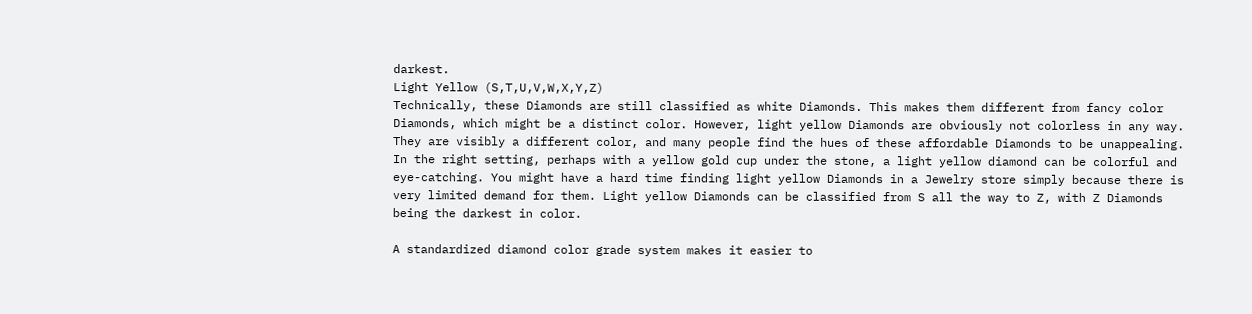darkest.
Light Yellow (S,T,U,V,W,X,Y,Z)
Technically, these Diamonds are still classified as white Diamonds. This makes them different from fancy color Diamonds, which might be a distinct color. However, light yellow Diamonds are obviously not colorless in any way. They are visibly a different color, and many people find the hues of these affordable Diamonds to be unappealing. In the right setting, perhaps with a yellow gold cup under the stone, a light yellow diamond can be colorful and eye-catching. You might have a hard time finding light yellow Diamonds in a Jewelry store simply because there is very limited demand for them. Light yellow Diamonds can be classified from S all the way to Z, with Z Diamonds being the darkest in color.

A standardized diamond color grade system makes it easier to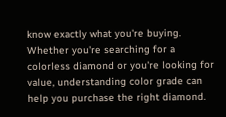know exactly what you're buying. Whether you're searching for a colorless diamond or you're looking for value, understanding color grade can help you purchase the right diamond.